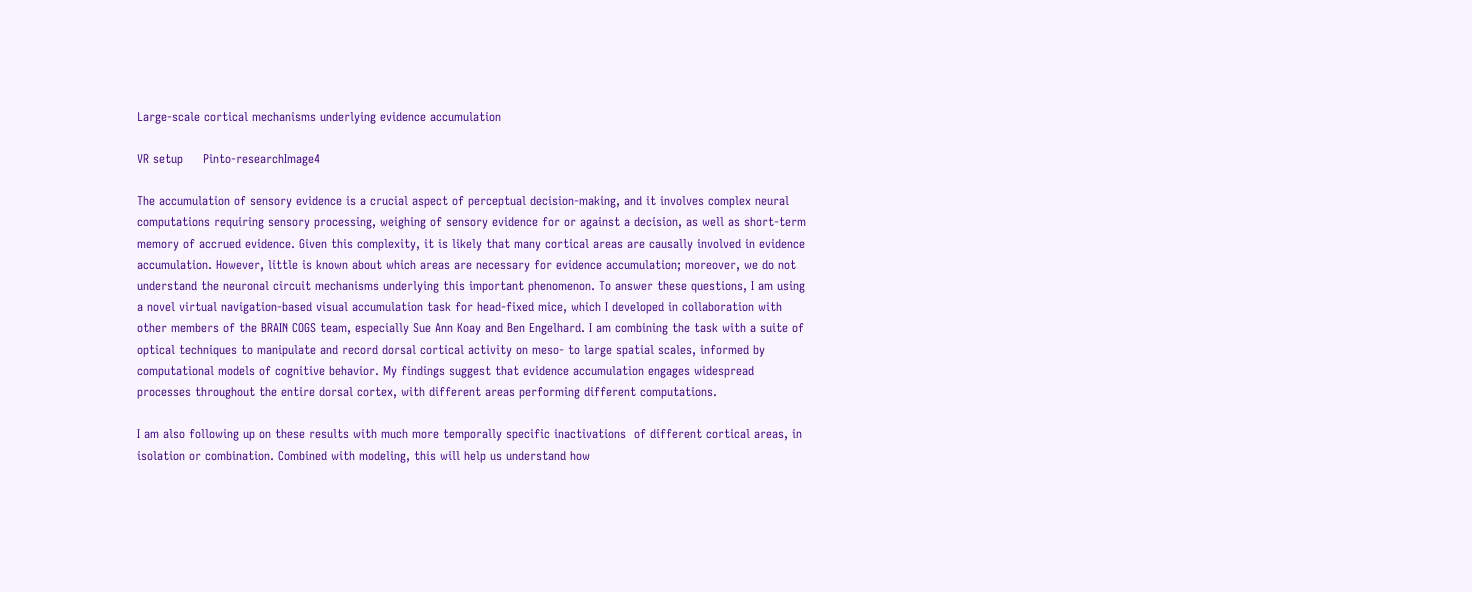Large-scale cortical mechanisms underlying evidence accumulation

VR setup     Pinto-researchImage4

The accumulation of sensory evidence is a crucial aspect of perceptual decision-making, and it involves complex neural computations requiring sensory processing, weighing of sensory evidence for or against a decision, as well as short-term memory of accrued evidence. Given this complexity, it is likely that many cortical areas are causally involved in evidence accumulation. However, little is known about which areas are necessary for evidence accumulation; moreover, we do not understand the neuronal circuit mechanisms underlying this important phenomenon. To answer these questions, I am using a novel virtual navigation-based visual accumulation task for head-fixed mice, which I developed in collaboration with other members of the BRAIN COGS team, especially Sue Ann Koay and Ben Engelhard. I am combining the task with a suite of optical techniques to manipulate and record dorsal cortical activity on meso- to large spatial scales, informed by computational models of cognitive behavior. My findings suggest that evidence accumulation engages widespread processes throughout the entire dorsal cortex, with different areas performing different computations.

I am also following up on these results with much more temporally specific inactivations  of different cortical areas, in isolation or combination. Combined with modeling, this will help us understand how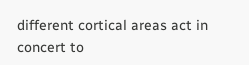different cortical areas act in concert to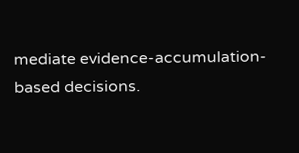mediate evidence-accumulation-based decisions.